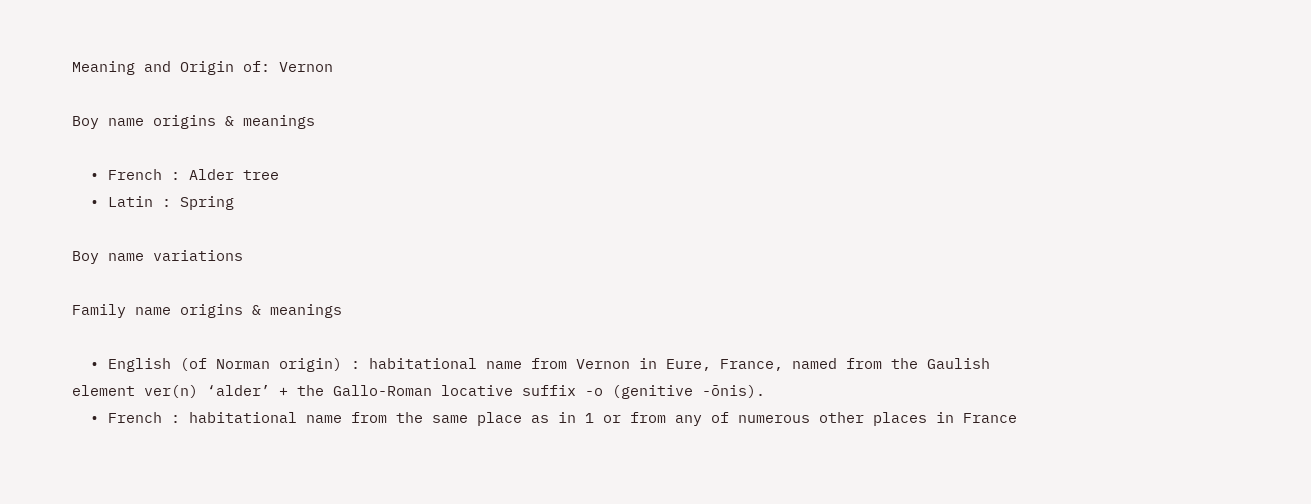Meaning and Origin of: Vernon

Boy name origins & meanings

  • French : Alder tree
  • Latin : Spring

Boy name variations

Family name origins & meanings

  • English (of Norman origin) : habitational name from Vernon in Eure, France, named from the Gaulish element ver(n) ‘alder’ + the Gallo-Roman locative suffix -o (genitive -ōnis).
  • French : habitational name from the same place as in 1 or from any of numerous other places in France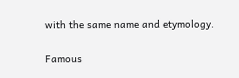with the same name and etymology.

Famous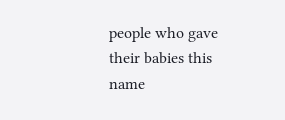people who gave their babies this name